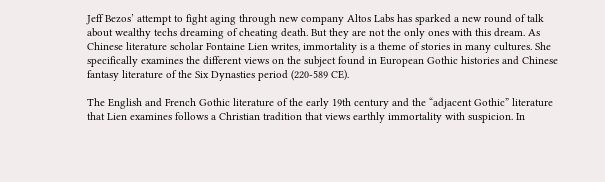Jeff Bezos’ attempt to fight aging through new company Altos Labs has sparked a new round of talk about wealthy techs dreaming of cheating death. But they are not the only ones with this dream. As Chinese literature scholar Fontaine Lien writes, immortality is a theme of stories in many cultures. She specifically examines the different views on the subject found in European Gothic histories and Chinese fantasy literature of the Six Dynasties period (220-589 CE).

The English and French Gothic literature of the early 19th century and the “adjacent Gothic” literature that Lien examines follows a Christian tradition that views earthly immortality with suspicion. In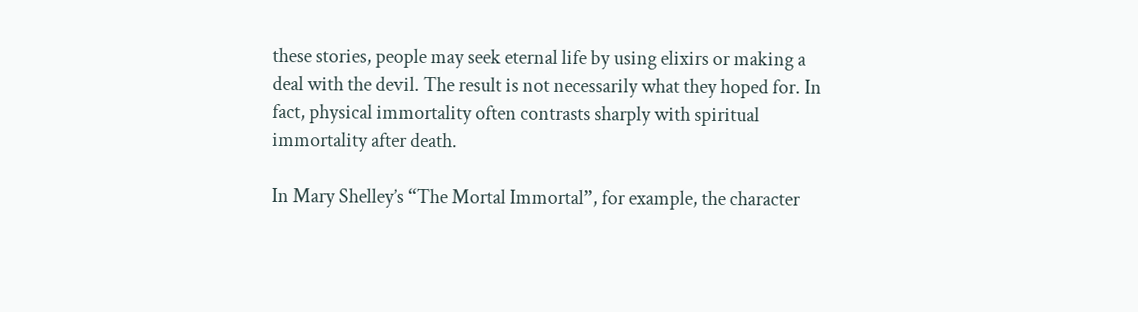these stories, people may seek eternal life by using elixirs or making a deal with the devil. The result is not necessarily what they hoped for. In fact, physical immortality often contrasts sharply with spiritual immortality after death.

In Mary Shelley’s “The Mortal Immortal”, for example, the character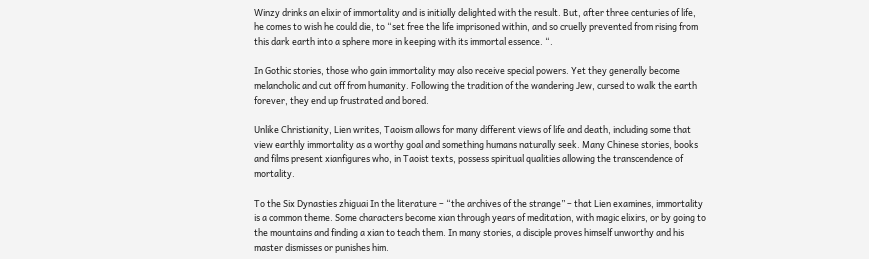Winzy drinks an elixir of immortality and is initially delighted with the result. But, after three centuries of life, he comes to wish he could die, to “set free the life imprisoned within, and so cruelly prevented from rising from this dark earth into a sphere more in keeping with its immortal essence. “.

In Gothic stories, those who gain immortality may also receive special powers. Yet they generally become melancholic and cut off from humanity. Following the tradition of the wandering Jew, cursed to walk the earth forever, they end up frustrated and bored.

Unlike Christianity, Lien writes, Taoism allows for many different views of life and death, including some that view earthly immortality as a worthy goal and something humans naturally seek. Many Chinese stories, books and films present xianfigures who, in Taoist texts, possess spiritual qualities allowing the transcendence of mortality.

To the Six Dynasties zhiguai In the literature – “the archives of the strange” – that Lien examines, immortality is a common theme. Some characters become xian through years of meditation, with magic elixirs, or by going to the mountains and finding a xian to teach them. In many stories, a disciple proves himself unworthy and his master dismisses or punishes him.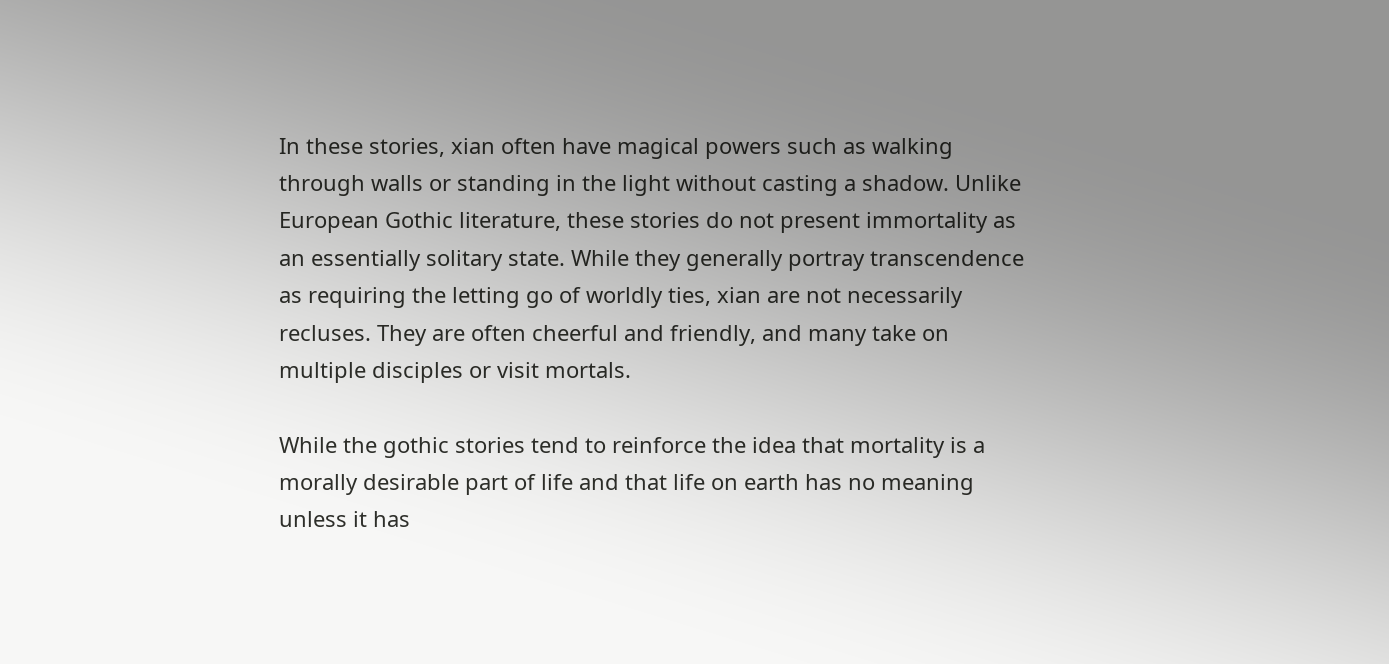In these stories, xian often have magical powers such as walking through walls or standing in the light without casting a shadow. Unlike European Gothic literature, these stories do not present immortality as an essentially solitary state. While they generally portray transcendence as requiring the letting go of worldly ties, xian are not necessarily recluses. They are often cheerful and friendly, and many take on multiple disciples or visit mortals.

While the gothic stories tend to reinforce the idea that mortality is a morally desirable part of life and that life on earth has no meaning unless it has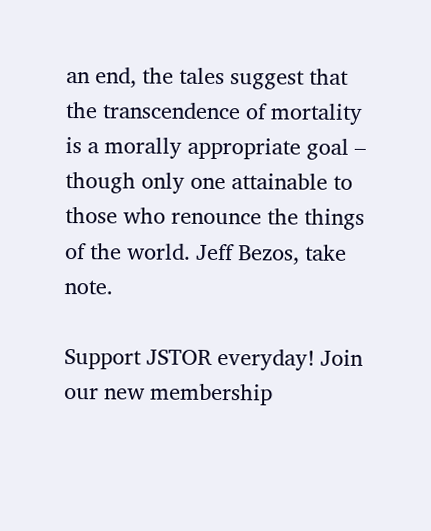an end, the tales suggest that the transcendence of mortality is a morally appropriate goal – though only one attainable to those who renounce the things of the world. Jeff Bezos, take note.

Support JSTOR everyday! Join our new membership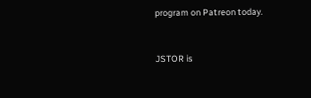program on Patreon today.


JSTOR is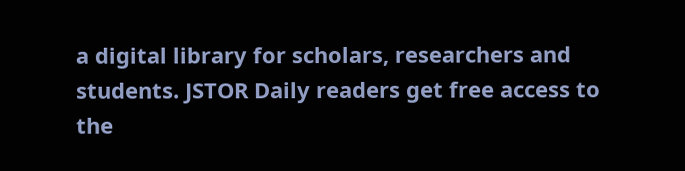a digital library for scholars, researchers and students. JSTOR Daily readers get free access to the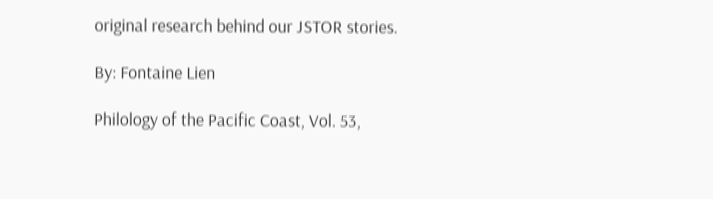original research behind our JSTOR stories.

By: Fontaine Lien

Philology of the Pacific Coast, Vol. 53,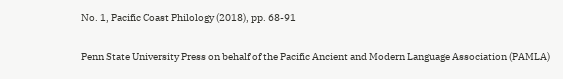No. 1, Pacific Coast Philology (2018), pp. 68-91

Penn State University Press on behalf of the Pacific Ancient and Modern Language Association (PAMLA)